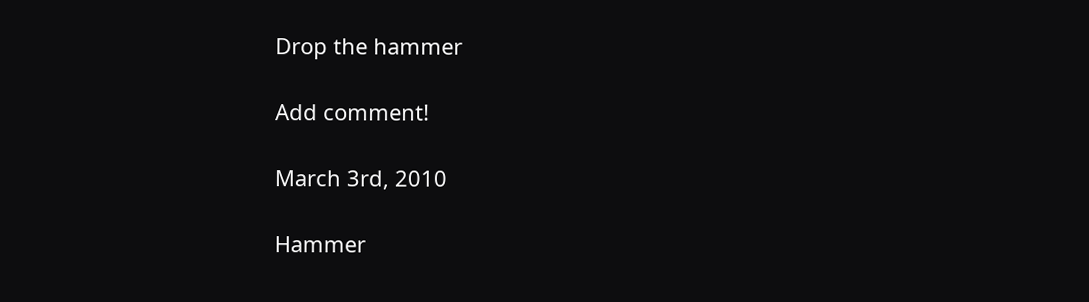Drop the hammer

Add comment!

March 3rd, 2010

Hammer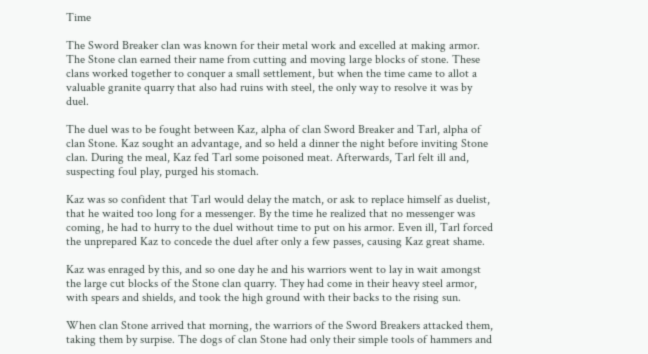Time

The Sword Breaker clan was known for their metal work and excelled at making armor. The Stone clan earned their name from cutting and moving large blocks of stone. These clans worked together to conquer a small settlement, but when the time came to allot a valuable granite quarry that also had ruins with steel, the only way to resolve it was by duel.

The duel was to be fought between Kaz, alpha of clan Sword Breaker and Tarl, alpha of clan Stone. Kaz sought an advantage, and so held a dinner the night before inviting Stone clan. During the meal, Kaz fed Tarl some poisoned meat. Afterwards, Tarl felt ill and, suspecting foul play, purged his stomach.

Kaz was so confident that Tarl would delay the match, or ask to replace himself as duelist, that he waited too long for a messenger. By the time he realized that no messenger was coming, he had to hurry to the duel without time to put on his armor. Even ill, Tarl forced the unprepared Kaz to concede the duel after only a few passes, causing Kaz great shame.

Kaz was enraged by this, and so one day he and his warriors went to lay in wait amongst the large cut blocks of the Stone clan quarry. They had come in their heavy steel armor, with spears and shields, and took the high ground with their backs to the rising sun.

When clan Stone arrived that morning, the warriors of the Sword Breakers attacked them, taking them by surpise. The dogs of clan Stone had only their simple tools of hammers and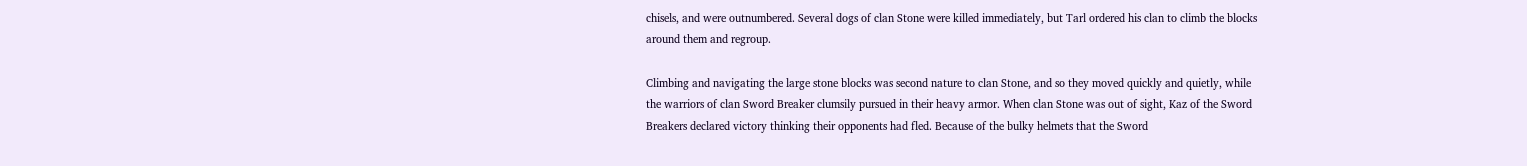chisels, and were outnumbered. Several dogs of clan Stone were killed immediately, but Tarl ordered his clan to climb the blocks around them and regroup.

Climbing and navigating the large stone blocks was second nature to clan Stone, and so they moved quickly and quietly, while the warriors of clan Sword Breaker clumsily pursued in their heavy armor. When clan Stone was out of sight, Kaz of the Sword Breakers declared victory thinking their opponents had fled. Because of the bulky helmets that the Sword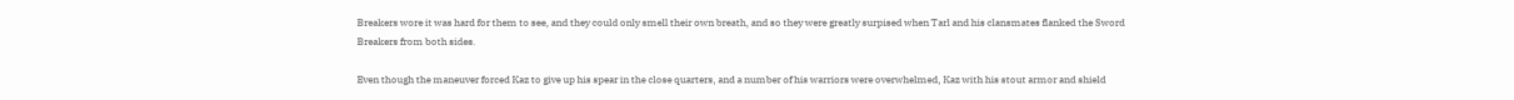Breakers wore it was hard for them to see, and they could only smell their own breath, and so they were greatly surpised when Tarl and his clansmates flanked the Sword Breakers from both sides.

Even though the maneuver forced Kaz to give up his spear in the close quarters, and a number of his warriors were overwhelmed, Kaz with his stout armor and shield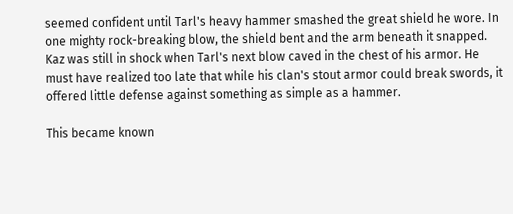seemed confident until Tarl's heavy hammer smashed the great shield he wore. In one mighty rock-breaking blow, the shield bent and the arm beneath it snapped. Kaz was still in shock when Tarl's next blow caved in the chest of his armor. He must have realized too late that while his clan's stout armor could break swords, it offered little defense against something as simple as a hammer.

This became known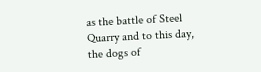as the battle of Steel Quarry and to this day, the dogs of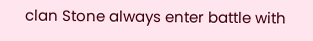clan Stone always enter battle with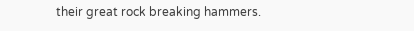their great rock breaking hammers.